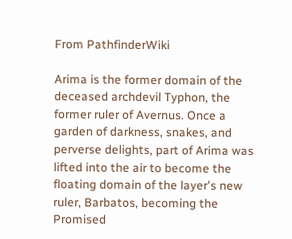From PathfinderWiki

Arima is the former domain of the deceased archdevil Typhon, the former ruler of Avernus. Once a garden of darkness, snakes, and perverse delights, part of Arima was lifted into the air to become the floating domain of the layer's new ruler, Barbatos, becoming the Promised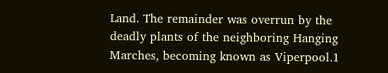Land. The remainder was overrun by the deadly plants of the neighboring Hanging Marches, becoming known as Viperpool.1